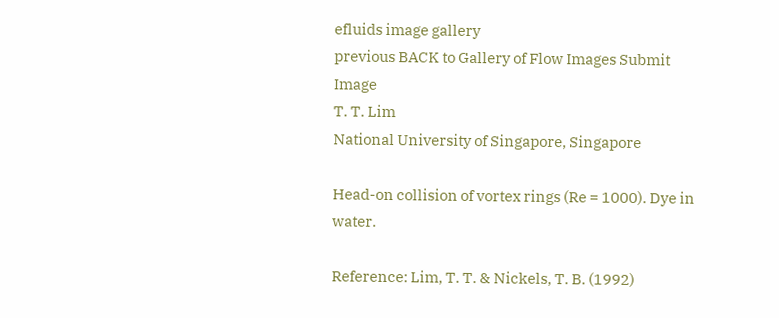efluids image gallery
previous BACK to Gallery of Flow Images Submit Image
T. T. Lim
National University of Singapore, Singapore

Head-on collision of vortex rings (Re = 1000). Dye in water.

Reference: Lim, T. T. & Nickels, T. B. (1992)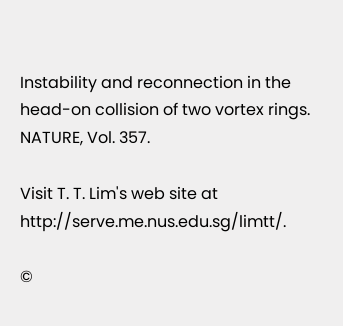Instability and reconnection in the head-on collision of two vortex rings. NATURE, Vol. 357.

Visit T. T. Lim's web site at http://serve.me.nus.edu.sg/limtt/.

©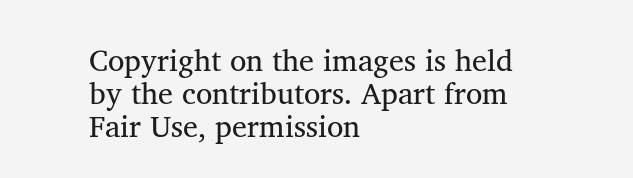Copyright on the images is held by the contributors. Apart from Fair Use, permission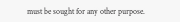must be sought for any other purpose.